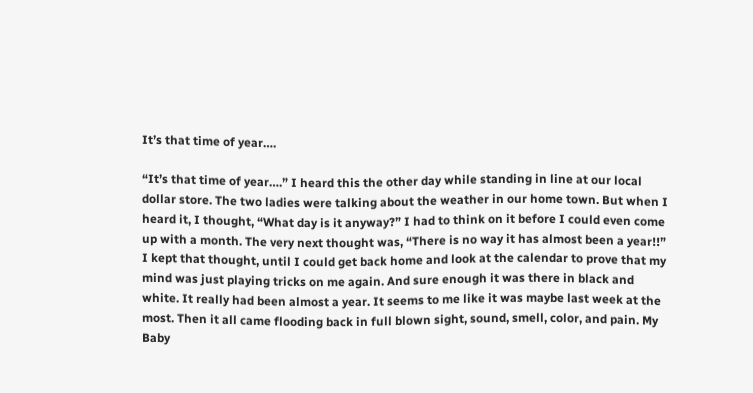It’s that time of year….

“It’s that time of year….” I heard this the other day while standing in line at our local dollar store. The two ladies were talking about the weather in our home town. But when I heard it, I thought, “What day is it anyway?” I had to think on it before I could even come up with a month. The very next thought was, “There is no way it has almost been a year!!” I kept that thought, until I could get back home and look at the calendar to prove that my mind was just playing tricks on me again. And sure enough it was there in black and white. It really had been almost a year. It seems to me like it was maybe last week at the most. Then it all came flooding back in full blown sight, sound, smell, color, and pain. My Baby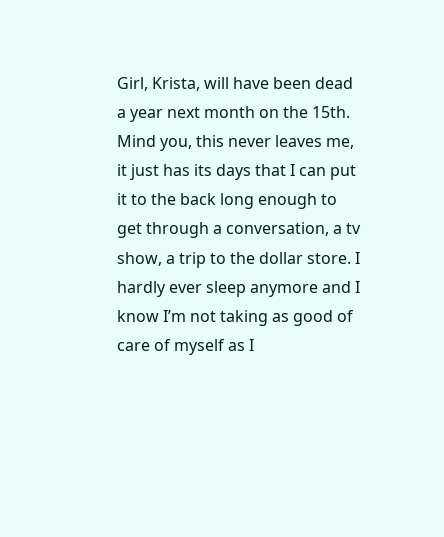Girl, Krista, will have been dead a year next month on the 15th. Mind you, this never leaves me, it just has its days that I can put it to the back long enough to get through a conversation, a tv show, a trip to the dollar store. I hardly ever sleep anymore and I know I’m not taking as good of care of myself as I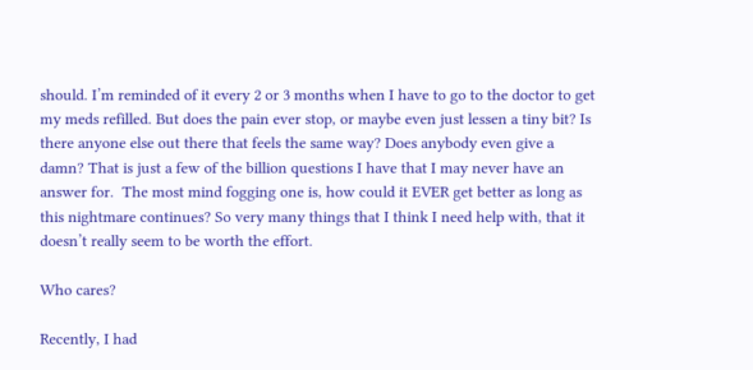should. I’m reminded of it every 2 or 3 months when I have to go to the doctor to get my meds refilled. But does the pain ever stop, or maybe even just lessen a tiny bit? Is there anyone else out there that feels the same way? Does anybody even give a damn? That is just a few of the billion questions I have that I may never have an answer for.  The most mind fogging one is, how could it EVER get better as long as this nightmare continues? So very many things that I think I need help with, that it doesn’t really seem to be worth the effort.

Who cares?

Recently, I had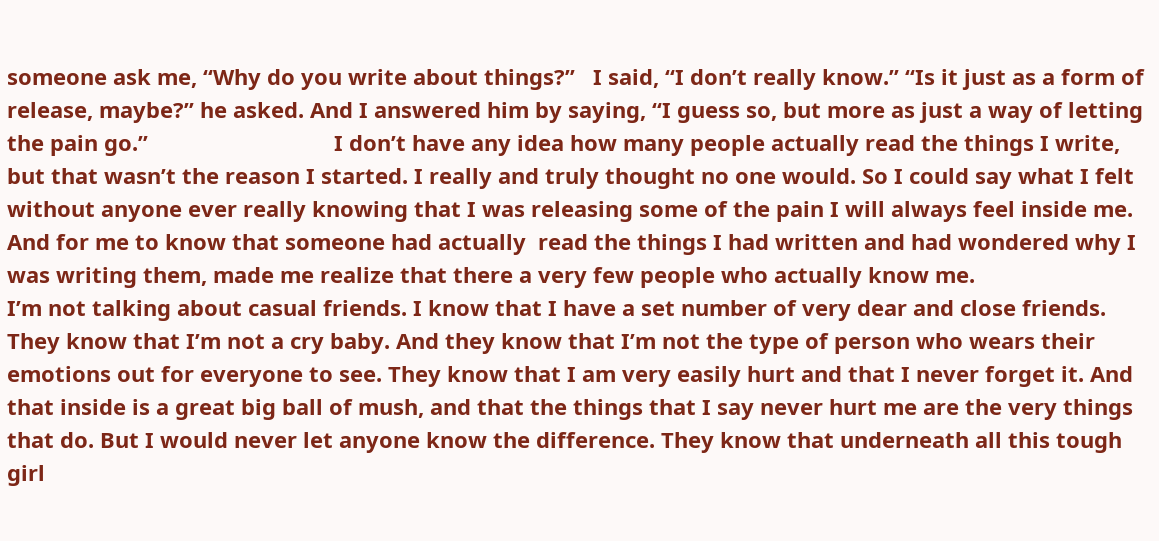someone ask me, “Why do you write about things?”   I said, “I don’t really know.” “Is it just as a form of release, maybe?” he asked. And I answered him by saying, “I guess so, but more as just a way of letting the pain go.”                               I don’t have any idea how many people actually read the things I write, but that wasn’t the reason I started. I really and truly thought no one would. So I could say what I felt without anyone ever really knowing that I was releasing some of the pain I will always feel inside me. And for me to know that someone had actually  read the things I had written and had wondered why I was writing them, made me realize that there a very few people who actually know me.                                                         I’m not talking about casual friends. I know that I have a set number of very dear and close friends. They know that I’m not a cry baby. And they know that I’m not the type of person who wears their emotions out for everyone to see. They know that I am very easily hurt and that I never forget it. And that inside is a great big ball of mush, and that the things that I say never hurt me are the very things that do. But I would never let anyone know the difference. They know that underneath all this tough girl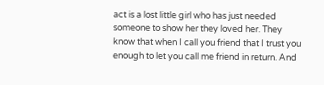act is a lost little girl who has just needed someone to show her they loved her. They know that when I call you friend that I trust you enough to let you call me friend in return. And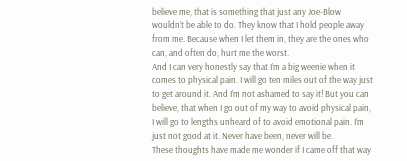believe me, that is something that just any Joe-Blow wouldn’t be able to do. They know that I hold people away from me. Because when I let them in, they are the ones who can, and often do, hurt me the worst.                                                                                                           And I can very honestly say that I’m a big weenie when it comes to physical pain. I will go ten miles out of the way just to get around it. And I’m not ashamed to say it! But you can believe, that when I go out of my way to avoid physical pain, I will go to lengths unheard of to avoid emotional pain. I’m just not good at it. Never have been, never will be.                                             These thoughts have made me wonder if I came off that way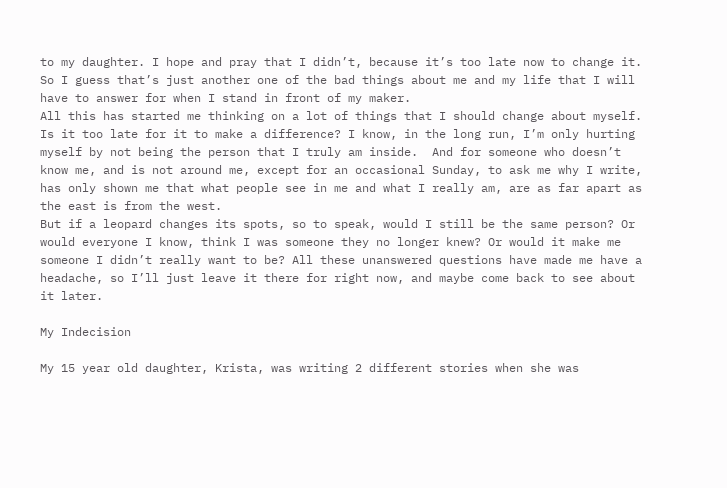to my daughter. I hope and pray that I didn’t, because it’s too late now to change it. So I guess that’s just another one of the bad things about me and my life that I will have to answer for when I stand in front of my maker.                                                                         All this has started me thinking on a lot of things that I should change about myself. Is it too late for it to make a difference? I know, in the long run, I’m only hurting myself by not being the person that I truly am inside.  And for someone who doesn’t know me, and is not around me, except for an occasional Sunday, to ask me why I write, has only shown me that what people see in me and what I really am, are as far apart as the east is from the west.                                                                                     But if a leopard changes its spots, so to speak, would I still be the same person? Or would everyone I know, think I was someone they no longer knew? Or would it make me someone I didn’t really want to be? All these unanswered questions have made me have a headache, so I’ll just leave it there for right now, and maybe come back to see about it later.

My Indecision

My 15 year old daughter, Krista, was writing 2 different stories when she was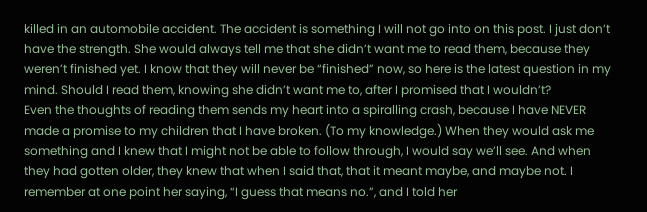killed in an automobile accident. The accident is something I will not go into on this post. I just don’t have the strength. She would always tell me that she didn’t want me to read them, because they weren’t finished yet. I know that they will never be “finished” now, so here is the latest question in my  mind. Should I read them, knowing she didn’t want me to, after I promised that I wouldn’t?                                                                                                                   Even the thoughts of reading them sends my heart into a spiralling crash, because I have NEVER made a promise to my children that I have broken. (To my knowledge.) When they would ask me something and I knew that I might not be able to follow through, I would say we’ll see. And when they had gotten older, they knew that when I said that, that it meant maybe, and maybe not. I remember at one point her saying, “I guess that means no.”, and I told her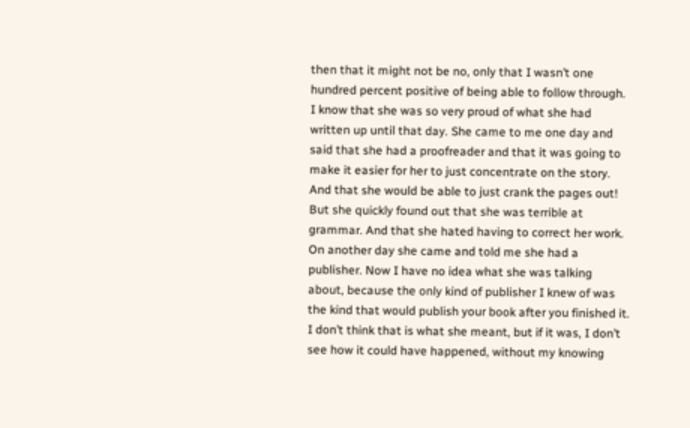then that it might not be no, only that I wasn’t one hundred percent positive of being able to follow through.                                                                                                                        I know that she was so very proud of what she had written up until that day. She came to me one day and said that she had a proofreader and that it was going to make it easier for her to just concentrate on the story. And that she would be able to just crank the pages out! But she quickly found out that she was terrible at grammar. And that she hated having to correct her work. On another day she came and told me she had a publisher. Now I have no idea what she was talking about, because the only kind of publisher I knew of was the kind that would publish your book after you finished it. I don’t think that is what she meant, but if it was, I don’t see how it could have happened, without my knowing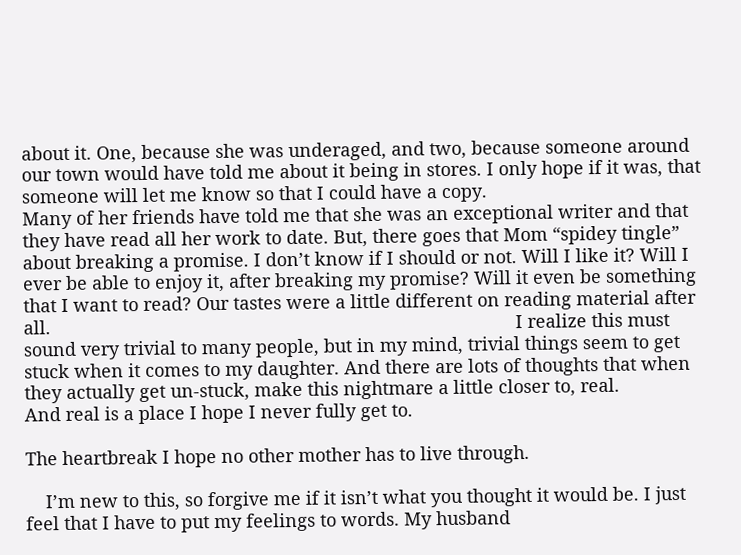about it. One, because she was underaged, and two, because someone around our town would have told me about it being in stores. I only hope if it was, that someone will let me know so that I could have a copy.                                                                                                         Many of her friends have told me that she was an exceptional writer and that they have read all her work to date. But, there goes that Mom “spidey tingle” about breaking a promise. I don’t know if I should or not. Will I like it? Will I ever be able to enjoy it, after breaking my promise? Will it even be something that I want to read? Our tastes were a little different on reading material after all.                                                                                             I realize this must sound very trivial to many people, but in my mind, trivial things seem to get stuck when it comes to my daughter. And there are lots of thoughts that when they actually get un-stuck, make this nightmare a little closer to, real.                                             And real is a place I hope I never fully get to.

The heartbreak I hope no other mother has to live through.

    I’m new to this, so forgive me if it isn’t what you thought it would be. I just feel that I have to put my feelings to words. My husband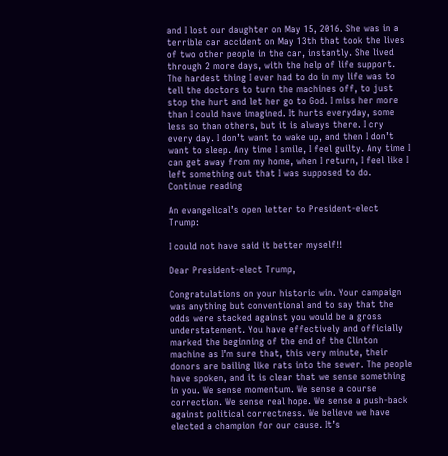and I lost our daughter on May 15, 2016. She was in a terrible car accident on May 13th that took the lives of two other people in the car, instantly. She lived through 2 more days, with the help of life support. The hardest thing I ever had to do in my life was to tell the doctors to turn the machines off, to just stop the hurt and let her go to God. I miss her more than I could have imagined. It hurts everyday, some less so than others, but it is always there. I cry every day. I don’t want to wake up, and then I don’t want to sleep. Any time I smile, I feel guilty. Any time I can get away from my home, when I return, I feel like I left something out that I was supposed to do. Continue reading

An evangelical’s open letter to President-elect Trump:

I could not have said it better myself!!

Dear President-elect Trump,

Congratulations on your historic win. Your campaign was anything but conventional and to say that the odds were stacked against you would be a gross understatement. You have effectively and officially marked the beginning of the end of the Clinton machine as I’m sure that, this very minute, their donors are bailing like rats into the sewer. The people have spoken, and it is clear that we sense something in you. We sense momentum. We sense a course correction. We sense real hope. We sense a push-back against political correctness. We believe we have elected a champion for our cause. It’s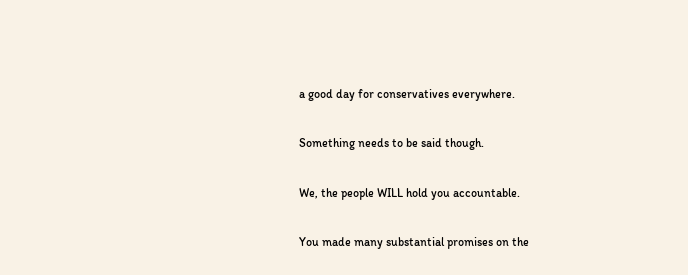a good day for conservatives everywhere.

Something needs to be said though.

We, the people WILL hold you accountable.

You made many substantial promises on the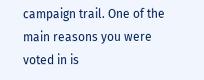campaign trail. One of the main reasons you were voted in is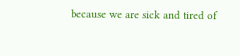because we are sick and tired of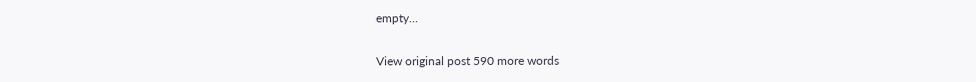empty…

View original post 590 more words